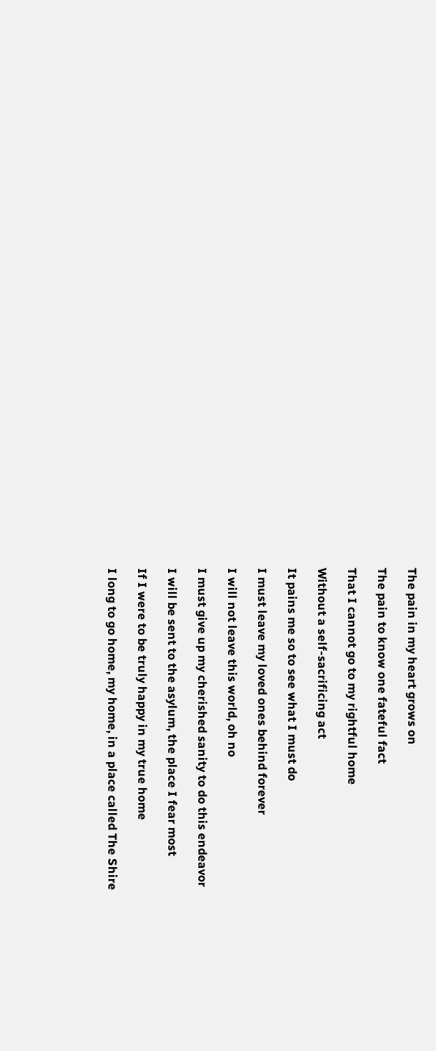The pain in my heart grows on

The pain to know one fateful fact

That I cannot go to my rightful home

Without a self-sacrificing act

It pains me so to see what I must do

I must leave my loved ones behind forever

I will not leave this world, oh no

I must give up my cherished sanity to do this endeavor

I will be sent to the asylum, the place I fear most

If I were to be truly happy in my true home

I long to go home, my home, in a place called The Shire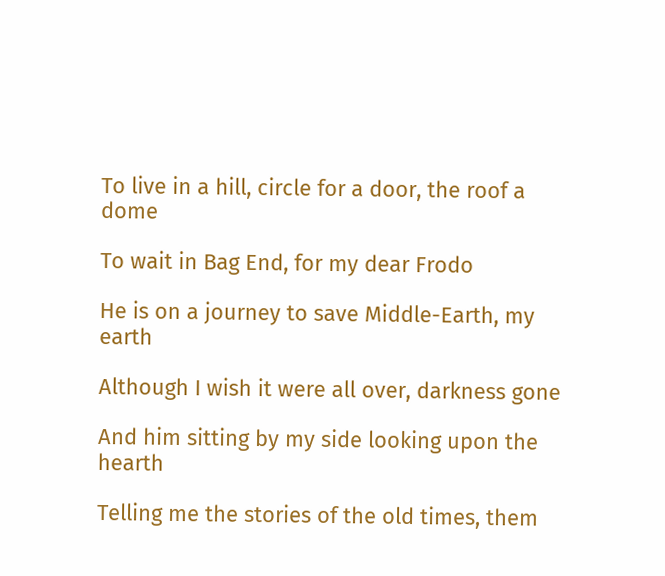To live in a hill, circle for a door, the roof a dome

To wait in Bag End, for my dear Frodo

He is on a journey to save Middle-Earth, my earth

Although I wish it were all over, darkness gone

And him sitting by my side looking upon the hearth

Telling me the stories of the old times, them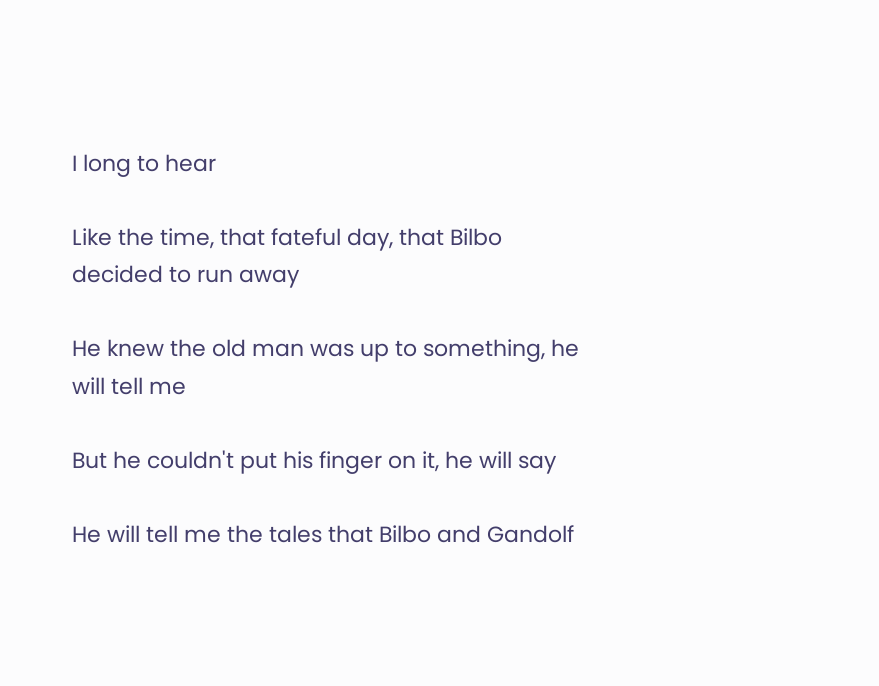I long to hear

Like the time, that fateful day, that Bilbo decided to run away

He knew the old man was up to something, he will tell me

But he couldn't put his finger on it, he will say

He will tell me the tales that Bilbo and Gandolf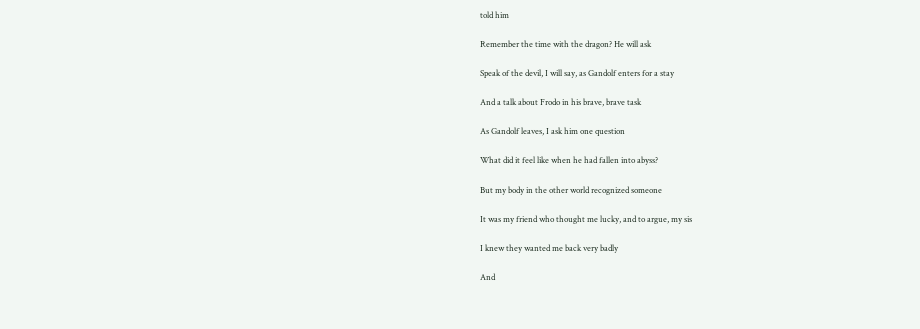told him

Remember the time with the dragon? He will ask

Speak of the devil, I will say, as Gandolf enters for a stay

And a talk about Frodo in his brave, brave task

As Gandolf leaves, I ask him one question

What did it feel like when he had fallen into abyss?

But my body in the other world recognized someone

It was my friend who thought me lucky, and to argue, my sis

I knew they wanted me back very badly

And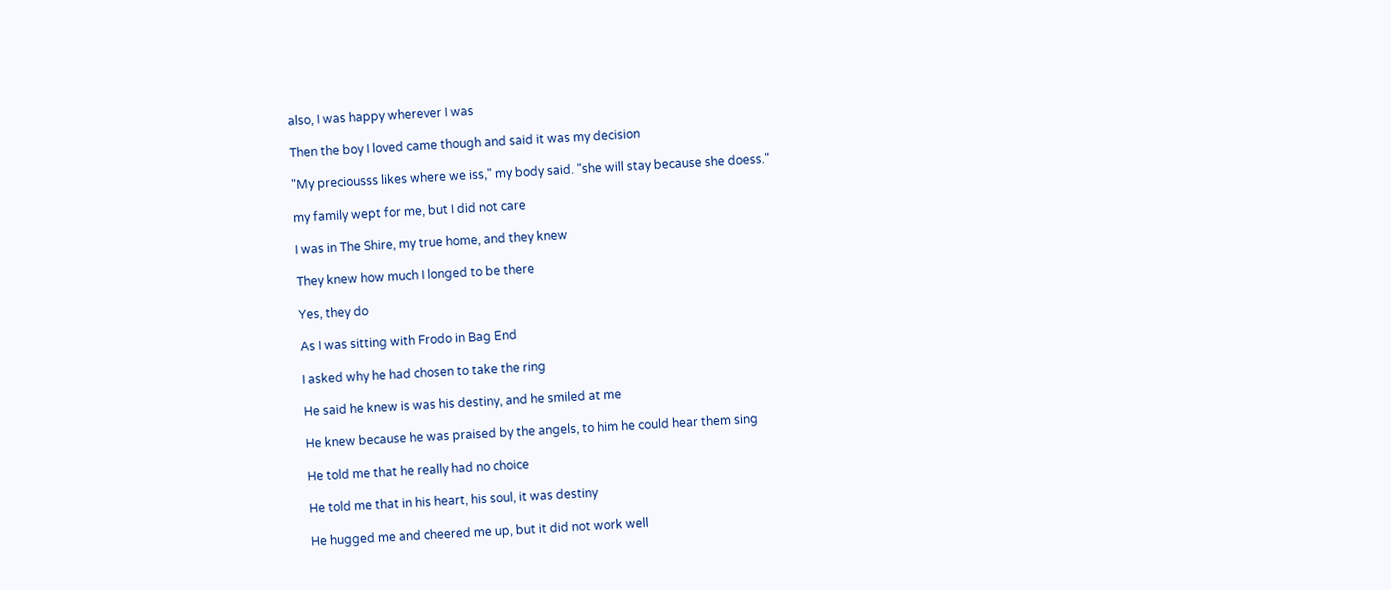also, I was happy wherever I was

Then the boy I loved came though and said it was my decision

"My preciousss likes where we iss," my body said. "she will stay because she doess."

my family wept for me, but I did not care

I was in The Shire, my true home, and they knew

They knew how much I longed to be there

Yes, they do

As I was sitting with Frodo in Bag End

I asked why he had chosen to take the ring

He said he knew is was his destiny, and he smiled at me

He knew because he was praised by the angels, to him he could hear them sing

He told me that he really had no choice

He told me that in his heart, his soul, it was destiny

He hugged me and cheered me up, but it did not work well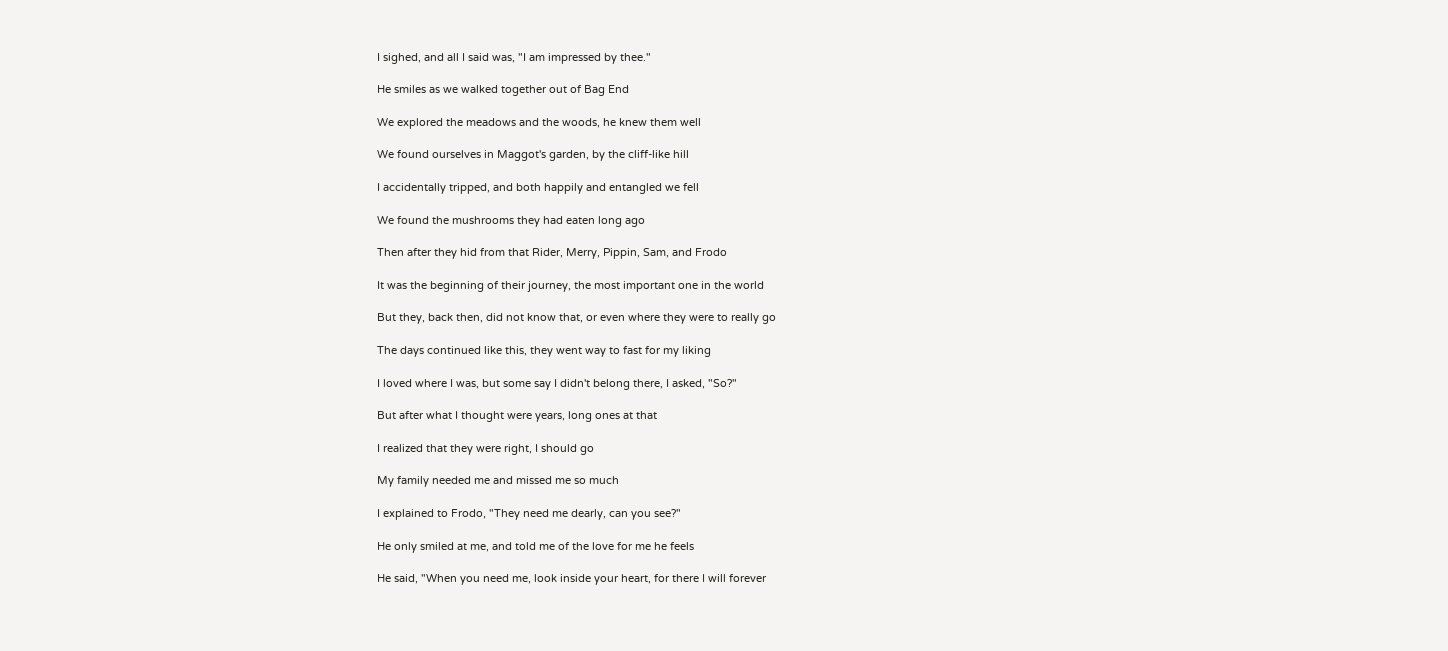I sighed, and all I said was, "I am impressed by thee."

He smiles as we walked together out of Bag End

We explored the meadows and the woods, he knew them well

We found ourselves in Maggot's garden, by the cliff-like hill

I accidentally tripped, and both happily and entangled we fell

We found the mushrooms they had eaten long ago

Then after they hid from that Rider, Merry, Pippin, Sam, and Frodo

It was the beginning of their journey, the most important one in the world

But they, back then, did not know that, or even where they were to really go

The days continued like this, they went way to fast for my liking

I loved where I was, but some say I didn't belong there, I asked, "So?"

But after what I thought were years, long ones at that

I realized that they were right, I should go

My family needed me and missed me so much

I explained to Frodo, "They need me dearly, can you see?"

He only smiled at me, and told me of the love for me he feels

He said, "When you need me, look inside your heart, for there I will forever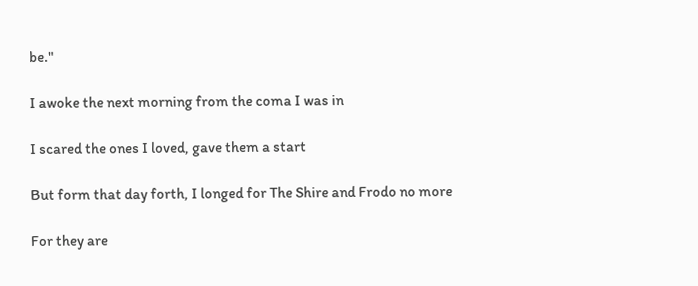be."

I awoke the next morning from the coma I was in

I scared the ones I loved, gave them a start

But form that day forth, I longed for The Shire and Frodo no more

For they are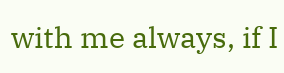with me always, if I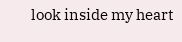look inside my heart